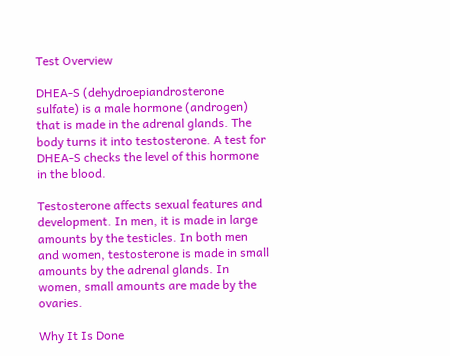Test Overview

DHEA-S (dehydroepiandrosterone sulfate) is a male hormone (androgen) that is made in the adrenal glands. The body turns it into testosterone. A test for DHEA-S checks the level of this hormone in the blood.

Testosterone affects sexual features and development. In men, it is made in large amounts by the testicles. In both men and women, testosterone is made in small amounts by the adrenal glands. In women, small amounts are made by the ovaries.

Why It Is Done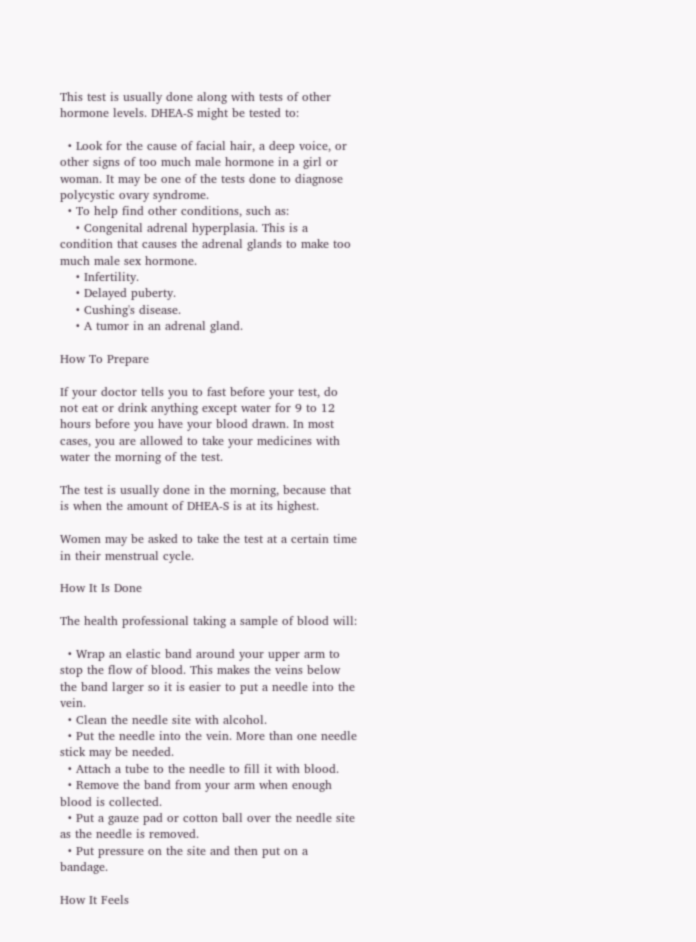This test is usually done along with tests of other hormone levels. DHEA-S might be tested to:

  • Look for the cause of facial hair, a deep voice, or other signs of too much male hormone in a girl or woman. It may be one of the tests done to diagnose polycystic ovary syndrome.
  • To help find other conditions, such as:
    • Congenital adrenal hyperplasia. This is a condition that causes the adrenal glands to make too much male sex hormone.
    • Infertility.
    • Delayed puberty.
    • Cushing's disease.
    • A tumor in an adrenal gland.

How To Prepare

If your doctor tells you to fast before your test, do not eat or drink anything except water for 9 to 12 hours before you have your blood drawn. In most cases, you are allowed to take your medicines with water the morning of the test.

The test is usually done in the morning, because that is when the amount of DHEA-S is at its highest.

Women may be asked to take the test at a certain time in their menstrual cycle.

How It Is Done

The health professional taking a sample of blood will:

  • Wrap an elastic band around your upper arm to stop the flow of blood. This makes the veins below the band larger so it is easier to put a needle into the vein.
  • Clean the needle site with alcohol.
  • Put the needle into the vein. More than one needle stick may be needed.
  • Attach a tube to the needle to fill it with blood.
  • Remove the band from your arm when enough blood is collected.
  • Put a gauze pad or cotton ball over the needle site as the needle is removed.
  • Put pressure on the site and then put on a bandage.

How It Feels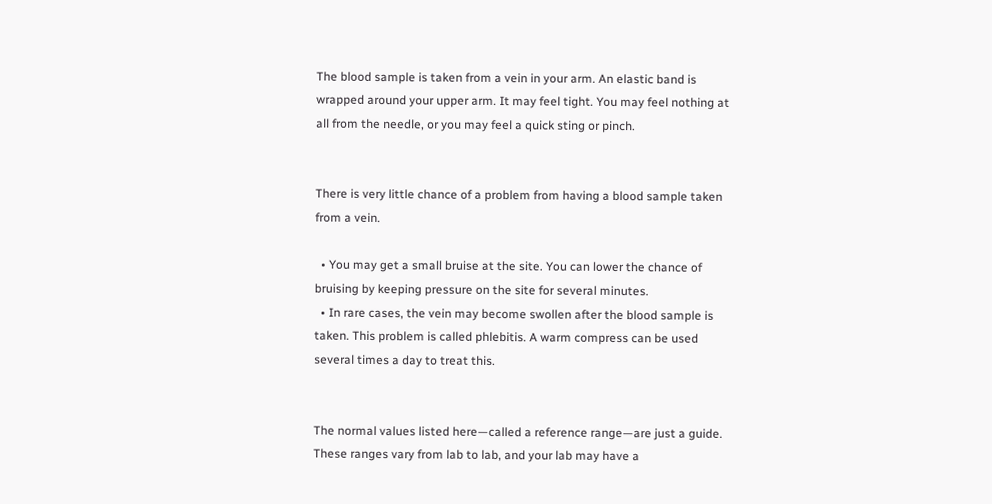The blood sample is taken from a vein in your arm. An elastic band is wrapped around your upper arm. It may feel tight. You may feel nothing at all from the needle, or you may feel a quick sting or pinch.


There is very little chance of a problem from having a blood sample taken from a vein.

  • You may get a small bruise at the site. You can lower the chance of bruising by keeping pressure on the site for several minutes.
  • In rare cases, the vein may become swollen after the blood sample is taken. This problem is called phlebitis. A warm compress can be used several times a day to treat this.


The normal values listed here—called a reference range—are just a guide. These ranges vary from lab to lab, and your lab may have a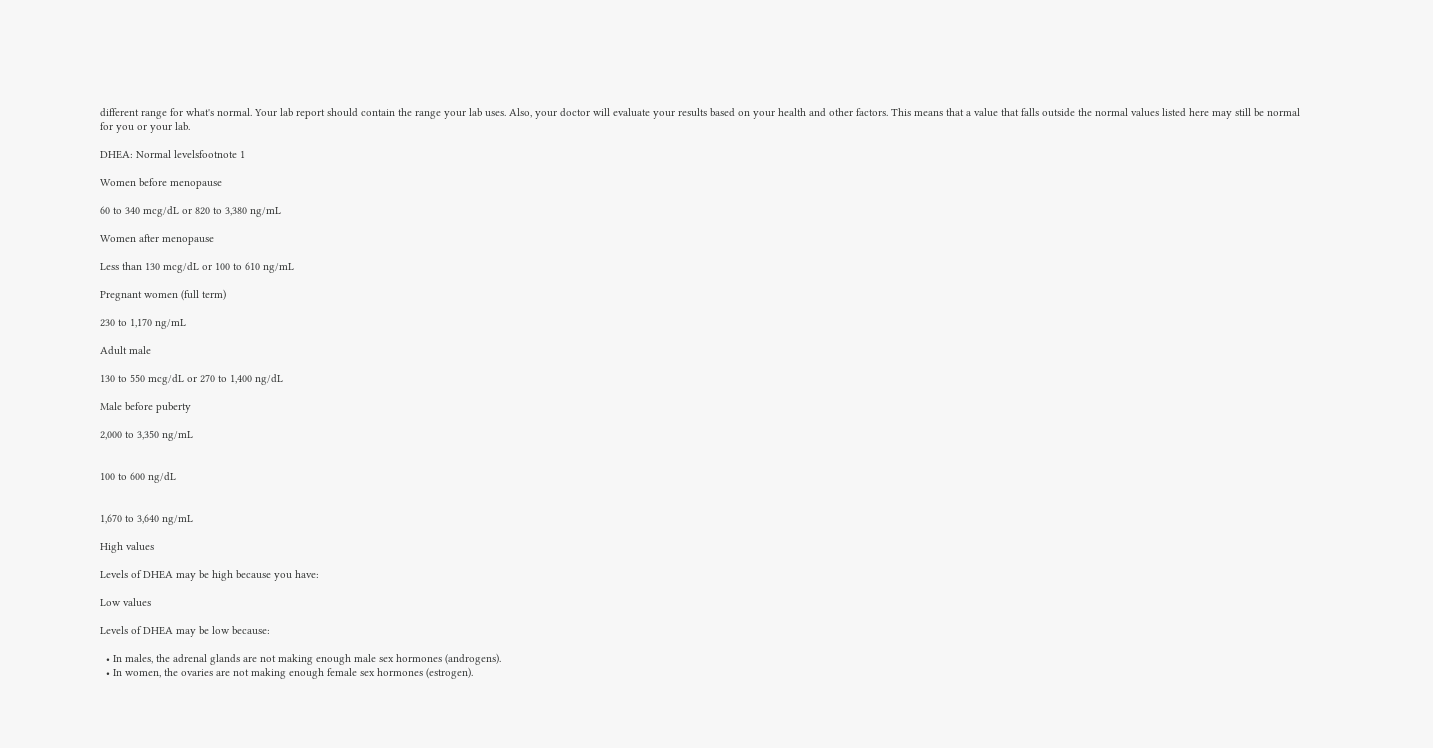different range for what's normal. Your lab report should contain the range your lab uses. Also, your doctor will evaluate your results based on your health and other factors. This means that a value that falls outside the normal values listed here may still be normal for you or your lab.

DHEA: Normal levelsfootnote 1

Women before menopause

60 to 340 mcg/dL or 820 to 3,380 ng/mL

Women after menopause

Less than 130 mcg/dL or 100 to 610 ng/mL

Pregnant women (full term)

230 to 1,170 ng/mL

Adult male

130 to 550 mcg/dL or 270 to 1,400 ng/dL

Male before puberty

2,000 to 3,350 ng/mL


100 to 600 ng/dL


1,670 to 3,640 ng/mL

High values

Levels of DHEA may be high because you have:

Low values

Levels of DHEA may be low because:

  • In males, the adrenal glands are not making enough male sex hormones (androgens).
  • In women, the ovaries are not making enough female sex hormones (estrogen).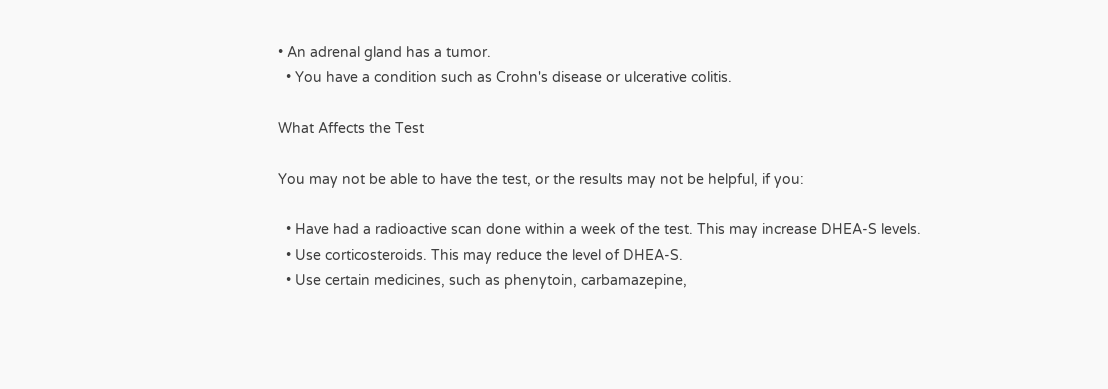• An adrenal gland has a tumor.
  • You have a condition such as Crohn's disease or ulcerative colitis.

What Affects the Test

You may not be able to have the test, or the results may not be helpful, if you:

  • Have had a radioactive scan done within a week of the test. This may increase DHEA-S levels.
  • Use corticosteroids. This may reduce the level of DHEA-S.
  • Use certain medicines, such as phenytoin, carbamazepine,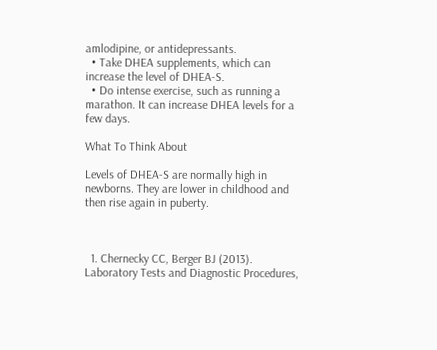amlodipine, or antidepressants.
  • Take DHEA supplements, which can increase the level of DHEA-S.
  • Do intense exercise, such as running a marathon. It can increase DHEA levels for a few days.

What To Think About

Levels of DHEA-S are normally high in newborns. They are lower in childhood and then rise again in puberty.



  1. Chernecky CC, Berger BJ (2013). Laboratory Tests and Diagnostic Procedures,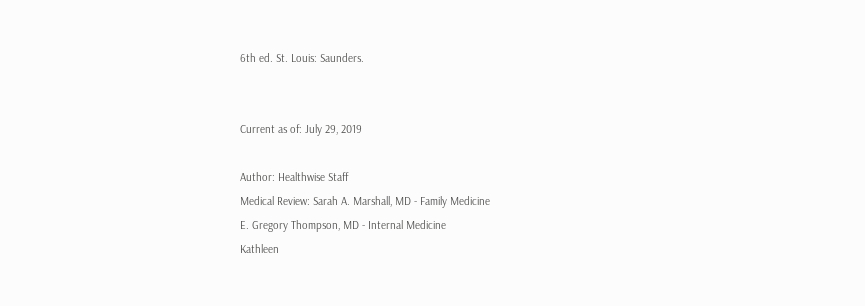6th ed. St. Louis: Saunders.


Current as of: July 29, 2019

Author: Healthwise Staff
Medical Review: Sarah A. Marshall, MD - Family Medicine
E. Gregory Thompson, MD - Internal Medicine
Kathleen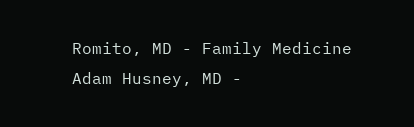Romito, MD - Family Medicine
Adam Husney, MD -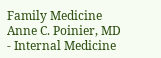Family Medicine
Anne C. Poinier, MD - Internal Medicine